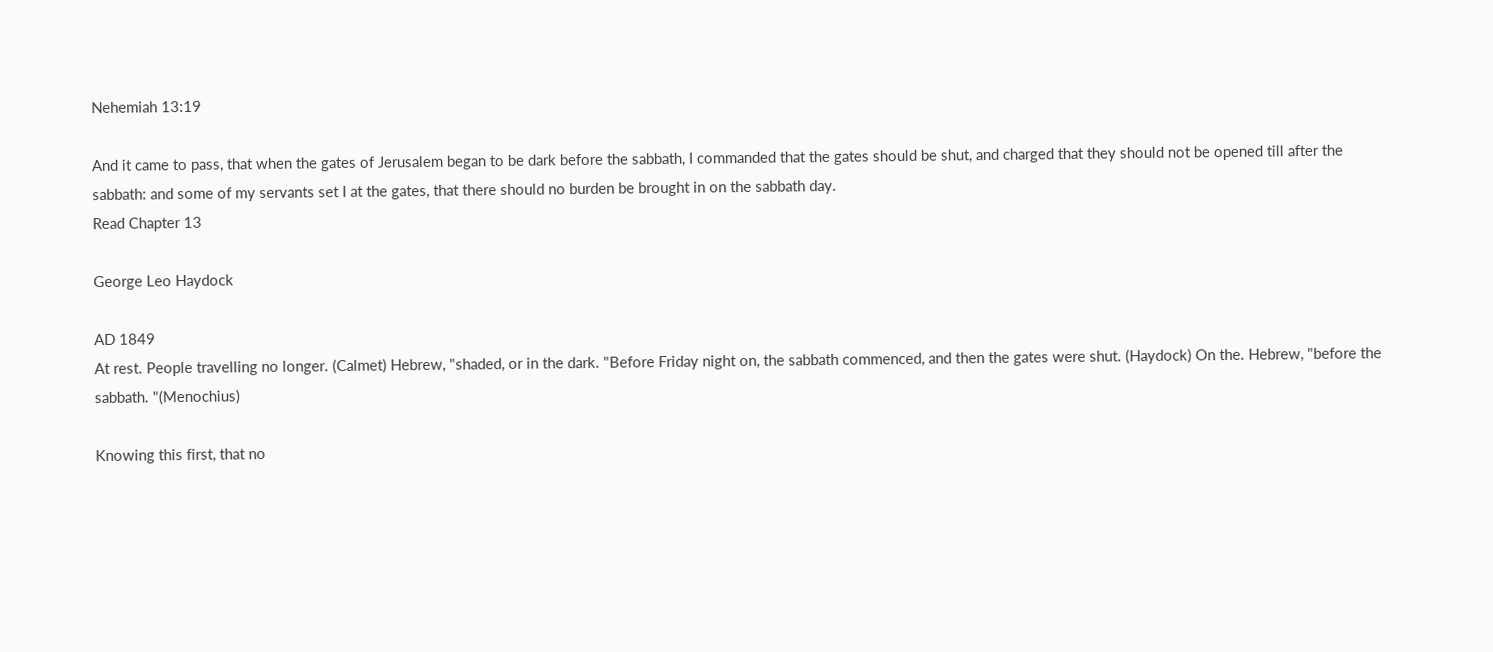Nehemiah 13:19

And it came to pass, that when the gates of Jerusalem began to be dark before the sabbath, I commanded that the gates should be shut, and charged that they should not be opened till after the sabbath: and some of my servants set I at the gates, that there should no burden be brought in on the sabbath day.
Read Chapter 13

George Leo Haydock

AD 1849
At rest. People travelling no longer. (Calmet) Hebrew, "shaded, or in the dark. "Before Friday night on, the sabbath commenced, and then the gates were shut. (Haydock) On the. Hebrew, "before the sabbath. "(Menochius)

Knowing this first, that no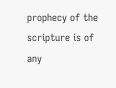prophecy of the scripture is of any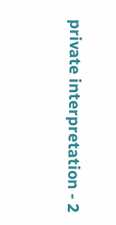private interpretation - 2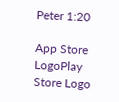Peter 1:20

App Store LogoPlay Store Logo